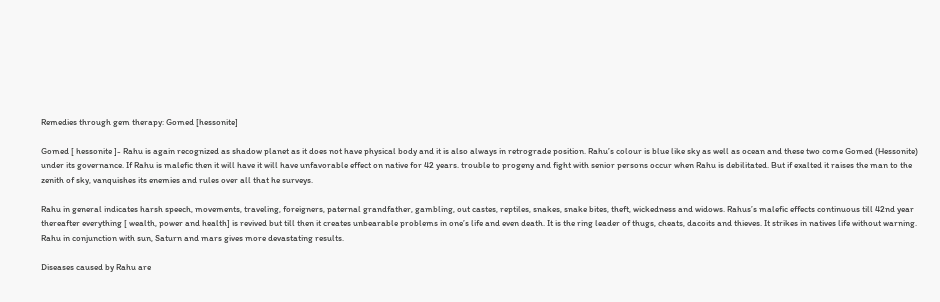Remedies through gem therapy: Gomed [hessonite]

Gomed [ hessonite ]- Rahu is again recognized as shadow planet as it does not have physical body and it is also always in retrograde position. Rahu’s colour is blue like sky as well as ocean and these two come Gomed (Hessonite) under its governance. If Rahu is malefic then it will have it will have unfavorable effect on native for 42 years. trouble to progeny and fight with senior persons occur when Rahu is debilitated. But if exalted it raises the man to the zenith of sky, vanquishes its enemies and rules over all that he surveys.

Rahu in general indicates harsh speech, movements, traveling, foreigners, paternal grandfather, gambling, out castes, reptiles, snakes, snake bites, theft, wickedness and widows. Rahus’s malefic effects continuous till 42nd year thereafter everything [ wealth, power and health] is revived but till then it creates unbearable problems in one’s life and even death. It is the ring leader of thugs, cheats, dacoits and thieves. It strikes in natives life without warning. Rahu in conjunction with sun, Saturn and mars gives more devastating results.

Diseases caused by Rahu are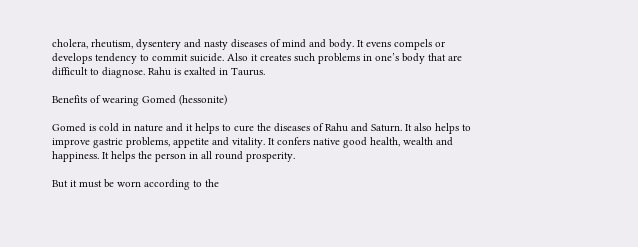cholera, rheutism, dysentery and nasty diseases of mind and body. It evens compels or develops tendency to commit suicide. Also it creates such problems in one’s body that are difficult to diagnose. Rahu is exalted in Taurus.

Benefits of wearing Gomed (hessonite)

Gomed is cold in nature and it helps to cure the diseases of Rahu and Saturn. It also helps to improve gastric problems, appetite and vitality. It confers native good health, wealth and happiness. It helps the person in all round prosperity.

But it must be worn according to the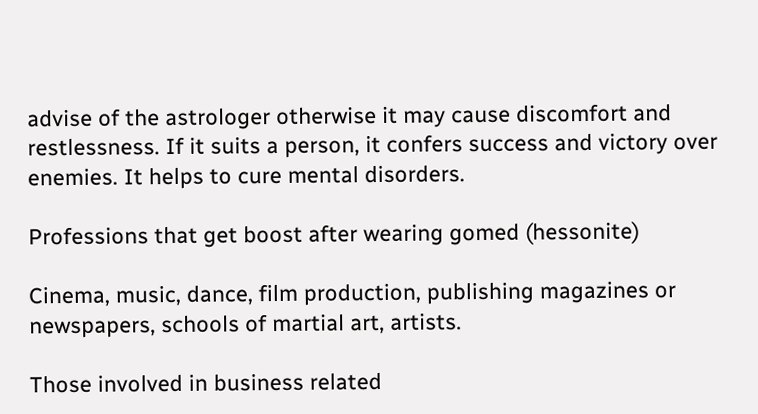advise of the astrologer otherwise it may cause discomfort and restlessness. If it suits a person, it confers success and victory over enemies. It helps to cure mental disorders.

Professions that get boost after wearing gomed (hessonite)

Cinema, music, dance, film production, publishing magazines or newspapers, schools of martial art, artists.

Those involved in business related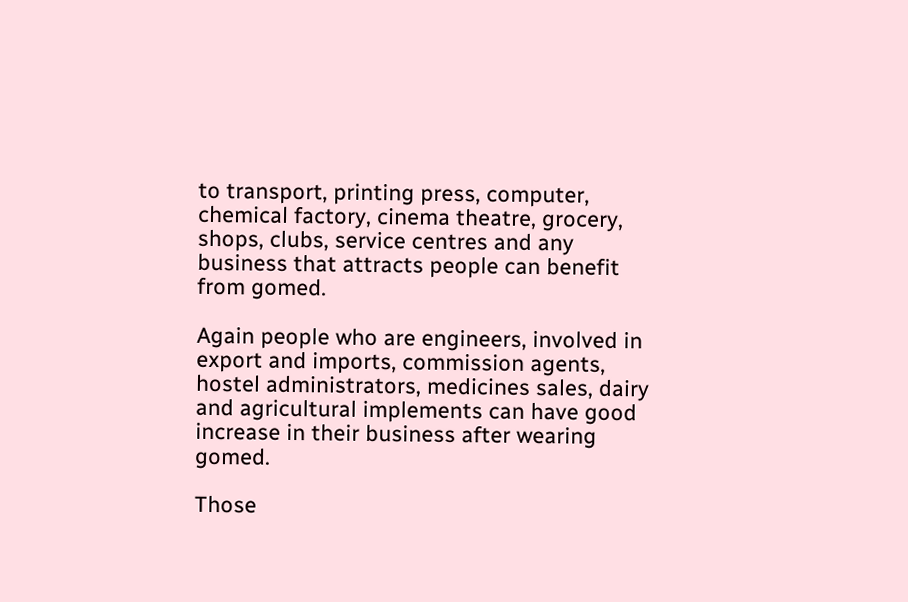to transport, printing press, computer, chemical factory, cinema theatre, grocery, shops, clubs, service centres and any business that attracts people can benefit from gomed.

Again people who are engineers, involved in export and imports, commission agents, hostel administrators, medicines sales, dairy and agricultural implements can have good increase in their business after wearing gomed.

Those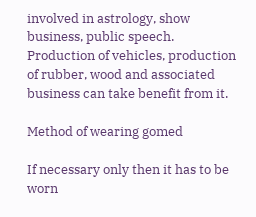involved in astrology, show business, public speech. Production of vehicles, production of rubber, wood and associated business can take benefit from it.

Method of wearing gomed

If necessary only then it has to be worn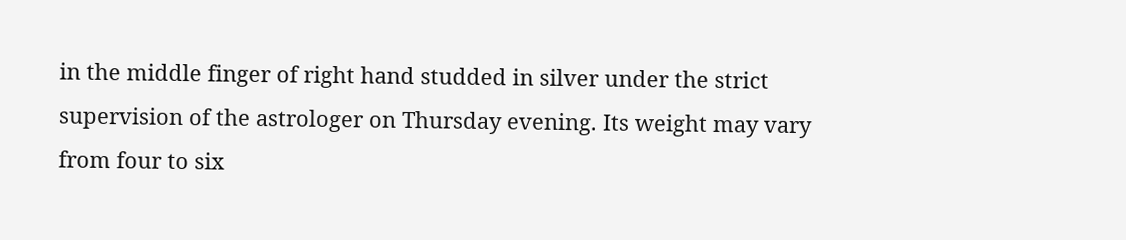in the middle finger of right hand studded in silver under the strict supervision of the astrologer on Thursday evening. Its weight may vary from four to six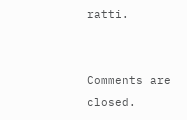ratti.


Comments are closed.